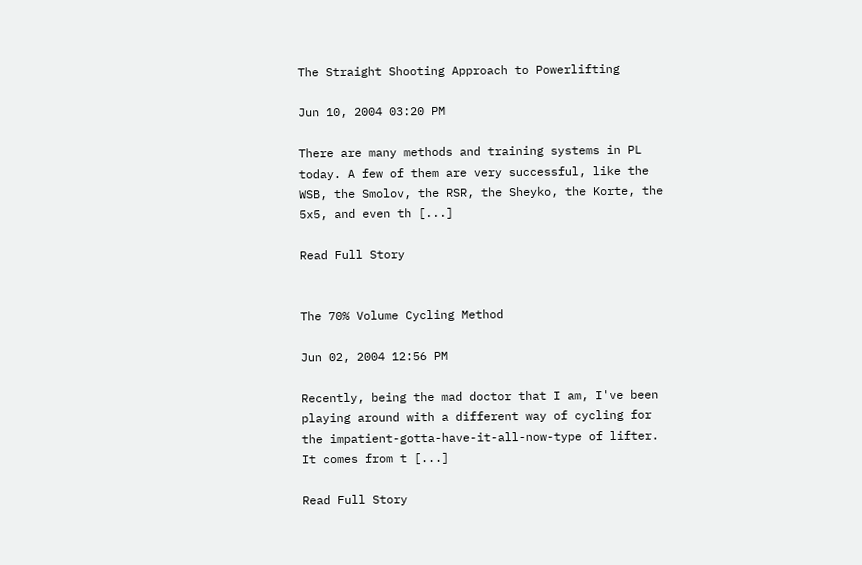The Straight Shooting Approach to Powerlifting

Jun 10, 2004 03:20 PM

There are many methods and training systems in PL today. A few of them are very successful, like the WSB, the Smolov, the RSR, the Sheyko, the Korte, the 5x5, and even th [...]

Read Full Story


The 70% Volume Cycling Method

Jun 02, 2004 12:56 PM

Recently, being the mad doctor that I am, I've been playing around with a different way of cycling for the impatient-gotta-have-it-all-now-type of lifter. It comes from t [...]

Read Full Story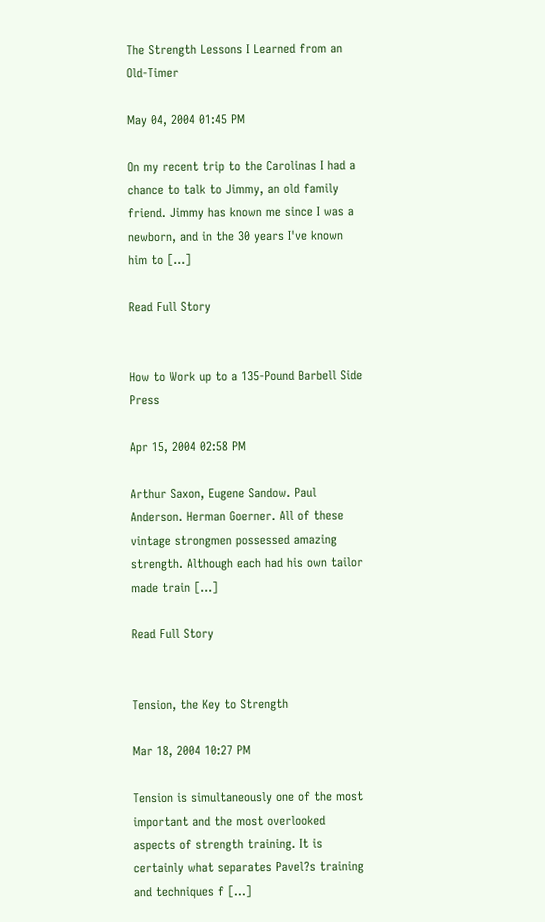The Strength Lessons I Learned from an Old-Timer

May 04, 2004 01:45 PM

On my recent trip to the Carolinas I had a chance to talk to Jimmy, an old family friend. Jimmy has known me since I was a newborn, and in the 30 years I've known him to [...]

Read Full Story


How to Work up to a 135-Pound Barbell Side Press

Apr 15, 2004 02:58 PM

Arthur Saxon, Eugene Sandow. Paul Anderson. Herman Goerner. All of these vintage strongmen possessed amazing strength. Although each had his own tailor made train [...]

Read Full Story


Tension, the Key to Strength

Mar 18, 2004 10:27 PM

Tension is simultaneously one of the most important and the most overlooked aspects of strength training. It is certainly what separates Pavel?s training and techniques f [...]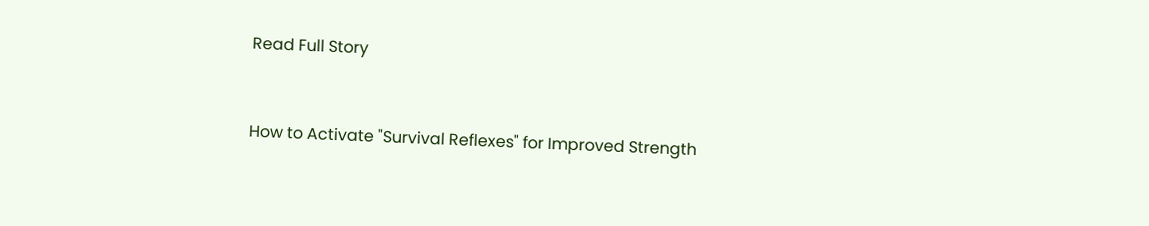Read Full Story


How to Activate "Survival Reflexes" for Improved Strength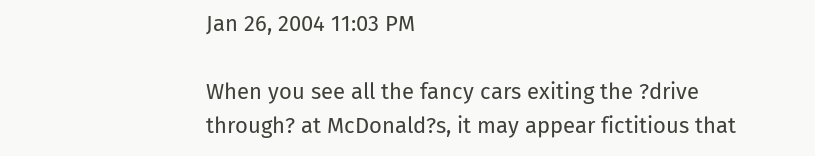Jan 26, 2004 11:03 PM

When you see all the fancy cars exiting the ?drive through? at McDonald?s, it may appear fictitious that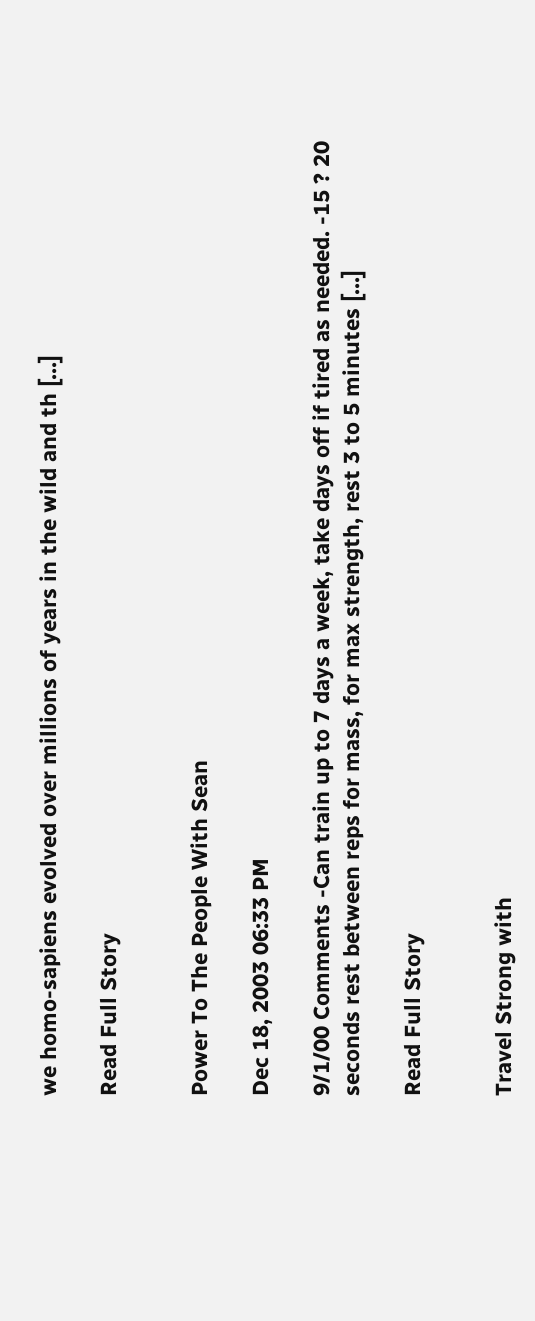we homo-sapiens evolved over millions of years in the wild and th [...]

Read Full Story


Power To The People With Sean

Dec 18, 2003 06:33 PM

9/1/00 Comments -Can train up to 7 days a week, take days off if tired as needed. -15 ? 20 seconds rest between reps for mass, for max strength, rest 3 to 5 minutes [...]

Read Full Story


Travel Strong with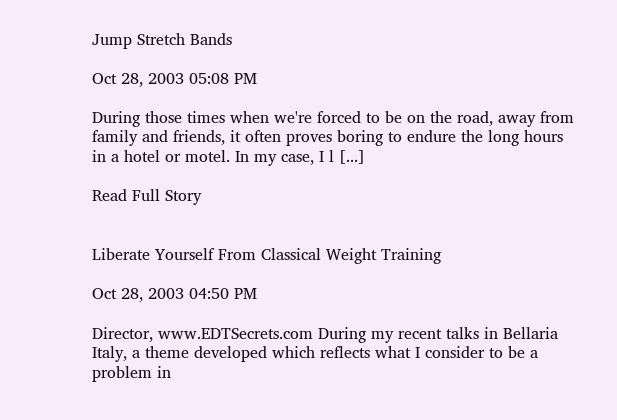Jump Stretch Bands

Oct 28, 2003 05:08 PM

During those times when we're forced to be on the road, away from family and friends, it often proves boring to endure the long hours in a hotel or motel. In my case, I l [...]

Read Full Story


Liberate Yourself From Classical Weight Training

Oct 28, 2003 04:50 PM

Director, www.EDTSecrets.com During my recent talks in Bellaria Italy, a theme developed which reflects what I consider to be a problem in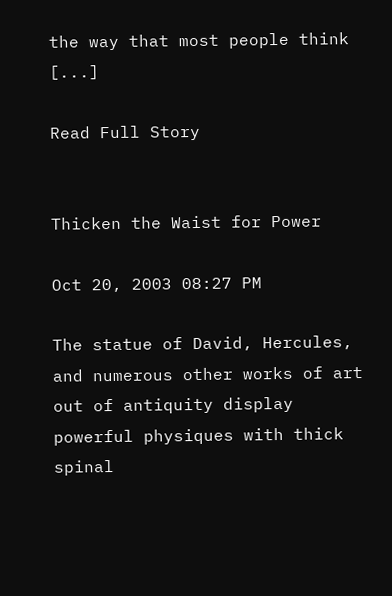the way that most people think [...]

Read Full Story


Thicken the Waist for Power

Oct 20, 2003 08:27 PM

The statue of David, Hercules, and numerous other works of art out of antiquity display powerful physiques with thick spinal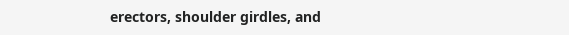erectors, shoulder girdles, and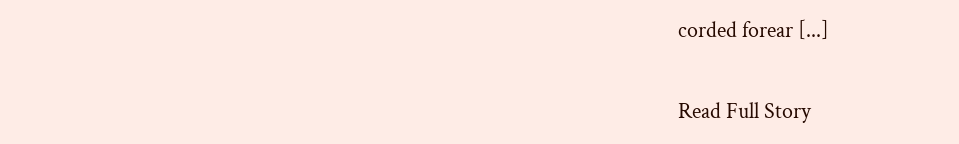corded forear [...]

Read Full Story